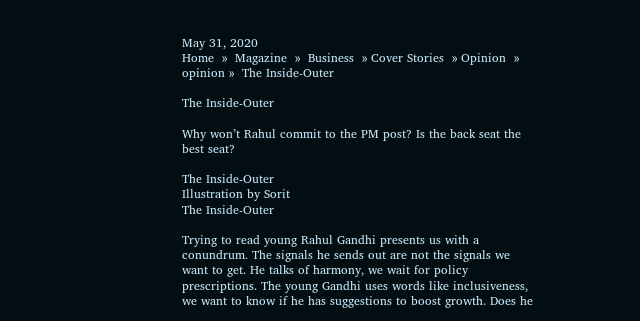May 31, 2020
Home  »  Magazine  »  Business  » Cover Stories  » Opinion  » opinion »  The Inside-Outer

The Inside-Outer

Why won’t Rahul commit to the PM post? Is the back seat the best seat?

The Inside-Outer
Illustration by Sorit
The Inside-Outer

Trying to read young Rahul Gandhi presents us with a conundrum. The signals he sends out are not the signals we want to get. He talks of harmony, we wait for policy prescriptions. The young Gandhi uses words like inclusiveness, we want to know if he has suggestions to boost growth. Does he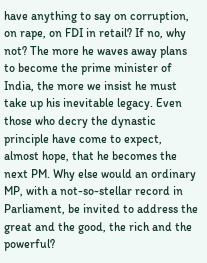have anything to say on corruption, on rape, on FDI in retail? If no, why not? The more he waves away plans to become the prime minister of India, the more we insist he must take up his inevitable legacy. Even those who decry the dynastic principle have come to expect, almost hope, that he becomes the next PM. Why else would an ordinary MP, with a not-so-stellar record in Parliament, be invited to address the great and the good, the rich and the powerful?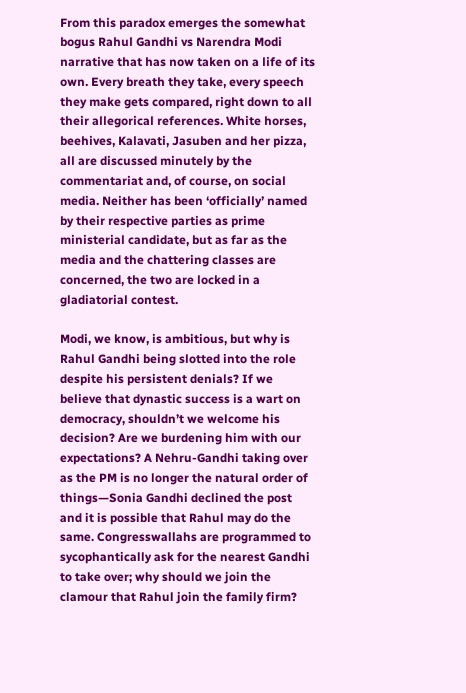From this paradox emerges the somewhat bogus Rahul Gandhi vs Narendra Modi narrative that has now taken on a life of its own. Every breath they take, every speech they make gets compared, right down to all their allegorical references. White horses, beehives, Kalavati, Jasuben and her pizza, all are discussed minutely by the commentariat and, of course, on social media. Neither has been ‘officially’ named by their respective parties as prime ministerial candidate, but as far as the media and the chattering classes are concerned, the two are locked in a gladiatorial contest.

Modi, we know, is ambitious, but why is Rahul Gandhi being slotted into the role despite his persistent denials? If we believe that dynastic success is a wart on democracy, shouldn’t we welcome his decision? Are we burdening him with our expectations? A Nehru-Gandhi taking over as the PM is no longer the natural order of things—Sonia Gandhi declined the post and it is possible that Rahul may do the same. Congresswallahs are programmed to sycophantically ask for the nearest Gandhi to take over; why should we join the clamour that Rahul join the family firm?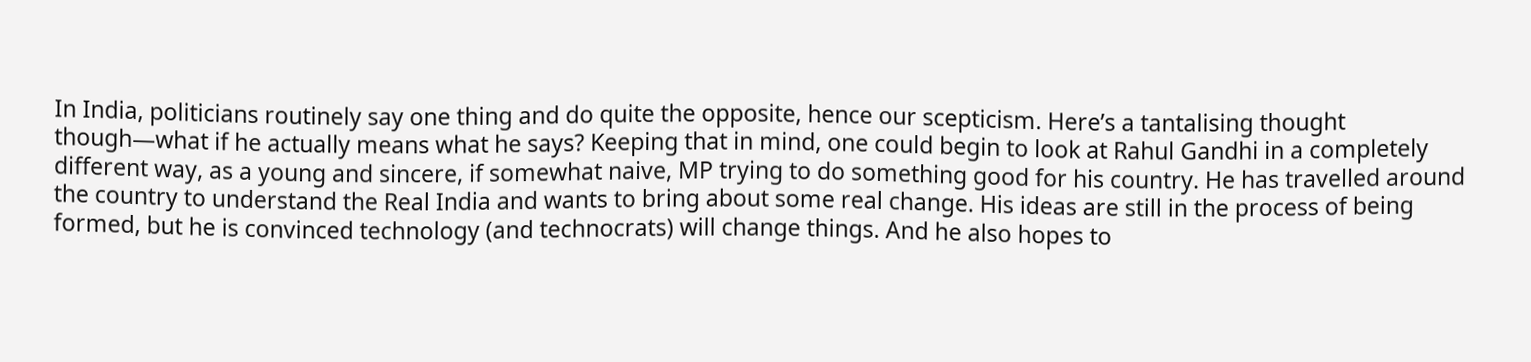In India, politicians routinely say one thing and do quite the opposite, hence our scepticism. Here’s a tantalising thought though—what if he actually means what he says? Keeping that in mind, one could begin to look at Rahul Gandhi in a completely different way, as a young and sincere, if somewhat naive, MP trying to do something good for his country. He has travelled around the country to understand the Real India and wants to bring about some real change. His ideas are still in the process of being formed, but he is convinced technology (and technocrats) will change things. And he also hopes to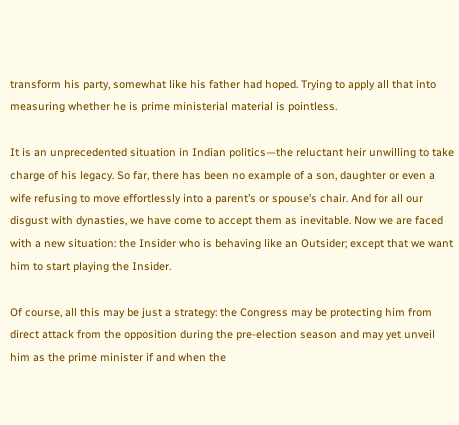transform his party, somewhat like his father had hoped. Trying to apply all that into measuring whether he is prime ministerial material is pointless.

It is an unprecedented situation in Indian politics—the reluctant heir unwilling to take charge of his legacy. So far, there has been no example of a son, daughter or even a wife refusing to move effortlessly into a parent’s or spouse’s chair. And for all our disgust with dynasties, we have come to accept them as inevitable. Now we are faced with a new situation: the Insider who is behaving like an Outsider; except that we want him to start playing the Insider.

Of course, all this may be just a strategy: the Congress may be protecting him from direct attack from the opposition during the pre-election season and may yet unveil him as the prime minister if and when the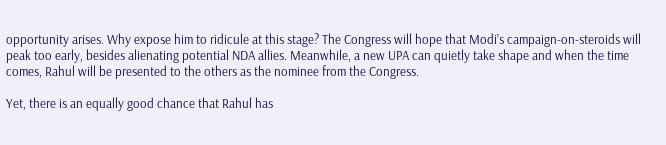opportunity arises. Why expose him to ridicule at this stage? The Congress will hope that Modi’s campaign-on-steroids will peak too early, besides alienating potential NDA allies. Meanwhile, a new UPA can quietly take shape and when the time comes, Rahul will be presented to the others as the nominee from the Congress.

Yet, there is an equally good chance that Rahul has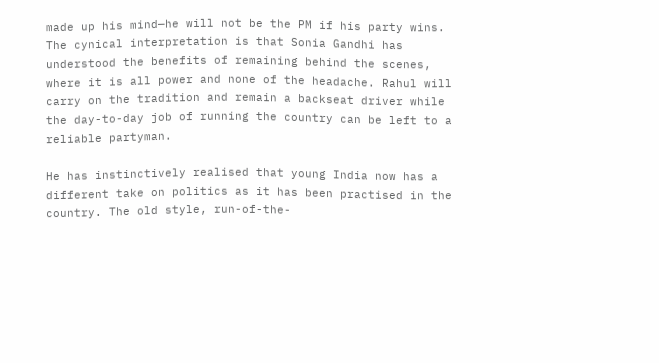made up his mind—he will not be the PM if his party wins. The cynical interpretation is that Sonia Gandhi has understood the benefits of remaining behind the scenes, where it is all power and none of the headache. Rahul will carry on the tradition and remain a backseat driver while the day-to-day job of running the country can be left to a reliable partyman.

He has instinctively realised that young India now has a different take on politics as it has been practised in the country. The old style, run-of-the-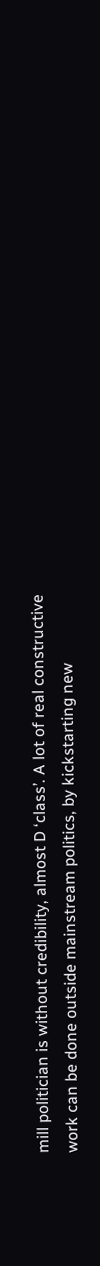mill politician is without credibility, almost D ‘class’. A lot of real constructive work can be done outside mainstream politics, by kickstarting new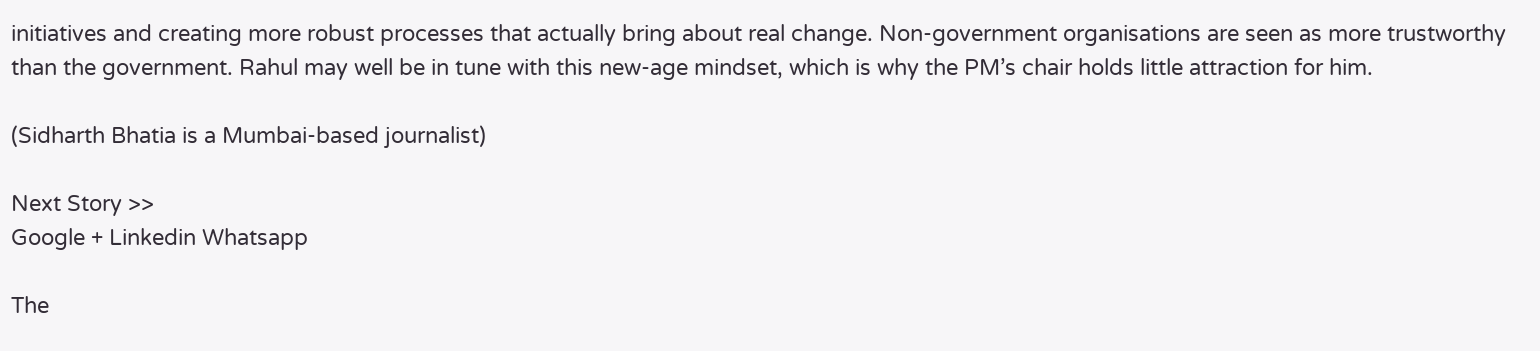initiatives and creating more robust processes that actually bring about real change. Non-government organisations are seen as more trustworthy than the government. Rahul may well be in tune with this new-age mindset, which is why the PM’s chair holds little attraction for him.

(Sidharth Bhatia is a Mumbai-based journalist)

Next Story >>
Google + Linkedin Whatsapp

The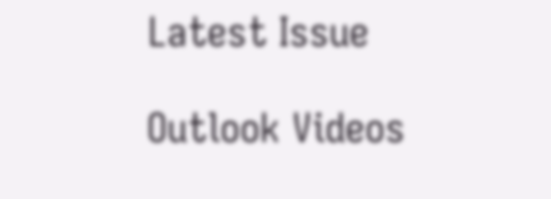Latest Issue

Outlook Videos